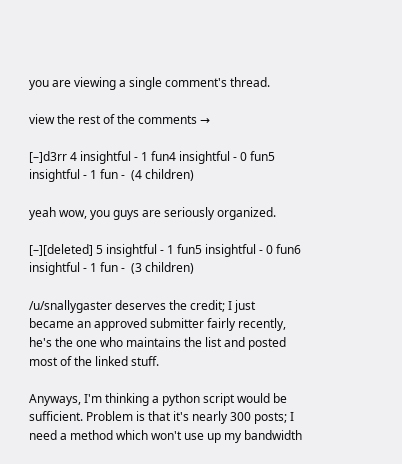you are viewing a single comment's thread.

view the rest of the comments →

[–]d3rr 4 insightful - 1 fun4 insightful - 0 fun5 insightful - 1 fun -  (4 children)

yeah wow, you guys are seriously organized.

[–][deleted] 5 insightful - 1 fun5 insightful - 0 fun6 insightful - 1 fun -  (3 children)

/u/snallygaster deserves the credit; I just became an approved submitter fairly recently, he's the one who maintains the list and posted most of the linked stuff.

Anyways, I'm thinking a python script would be sufficient. Problem is that it's nearly 300 posts; I need a method which won't use up my bandwidth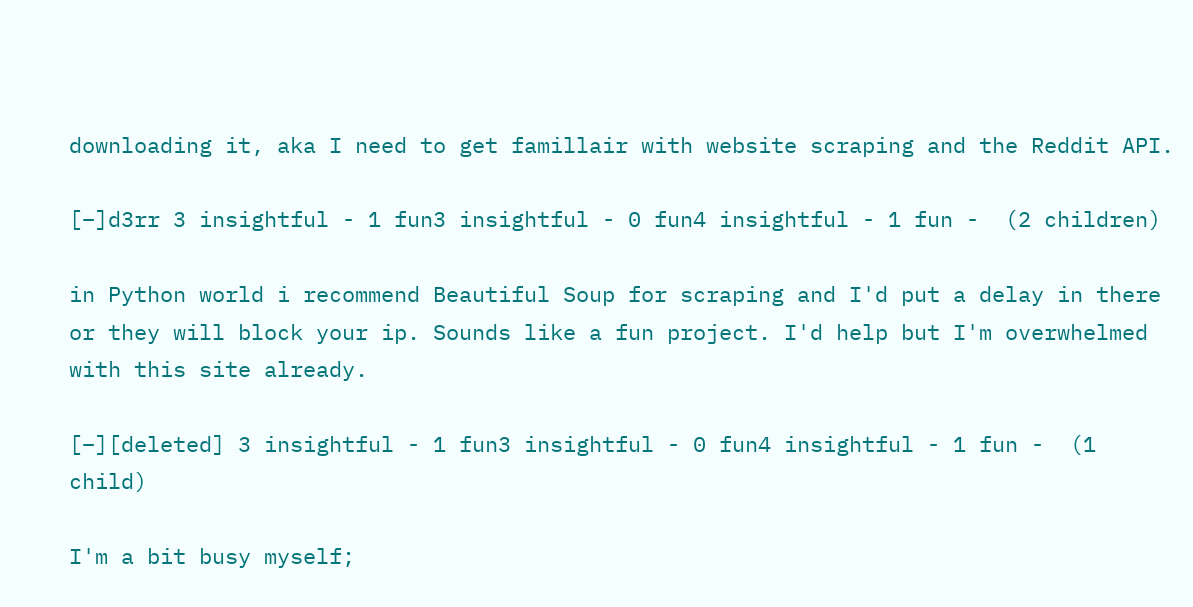downloading it, aka I need to get famillair with website scraping and the Reddit API.

[–]d3rr 3 insightful - 1 fun3 insightful - 0 fun4 insightful - 1 fun -  (2 children)

in Python world i recommend Beautiful Soup for scraping and I'd put a delay in there or they will block your ip. Sounds like a fun project. I'd help but I'm overwhelmed with this site already.

[–][deleted] 3 insightful - 1 fun3 insightful - 0 fun4 insightful - 1 fun -  (1 child)

I'm a bit busy myself;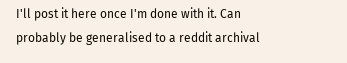I'll post it here once I'm done with it. Can probably be generalised to a reddit archival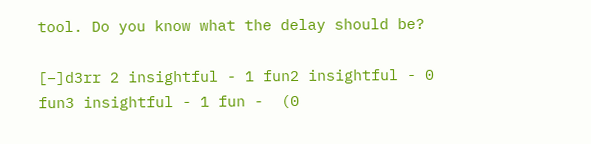tool. Do you know what the delay should be?

[–]d3rr 2 insightful - 1 fun2 insightful - 0 fun3 insightful - 1 fun -  (0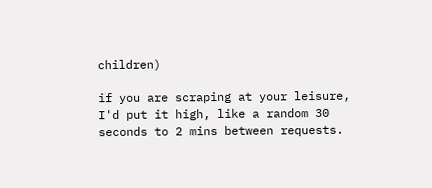children)

if you are scraping at your leisure, I'd put it high, like a random 30 seconds to 2 mins between requests.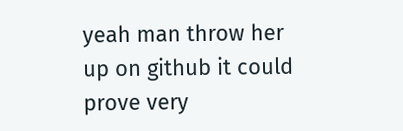yeah man throw her up on github it could prove very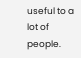useful to a lot of people.